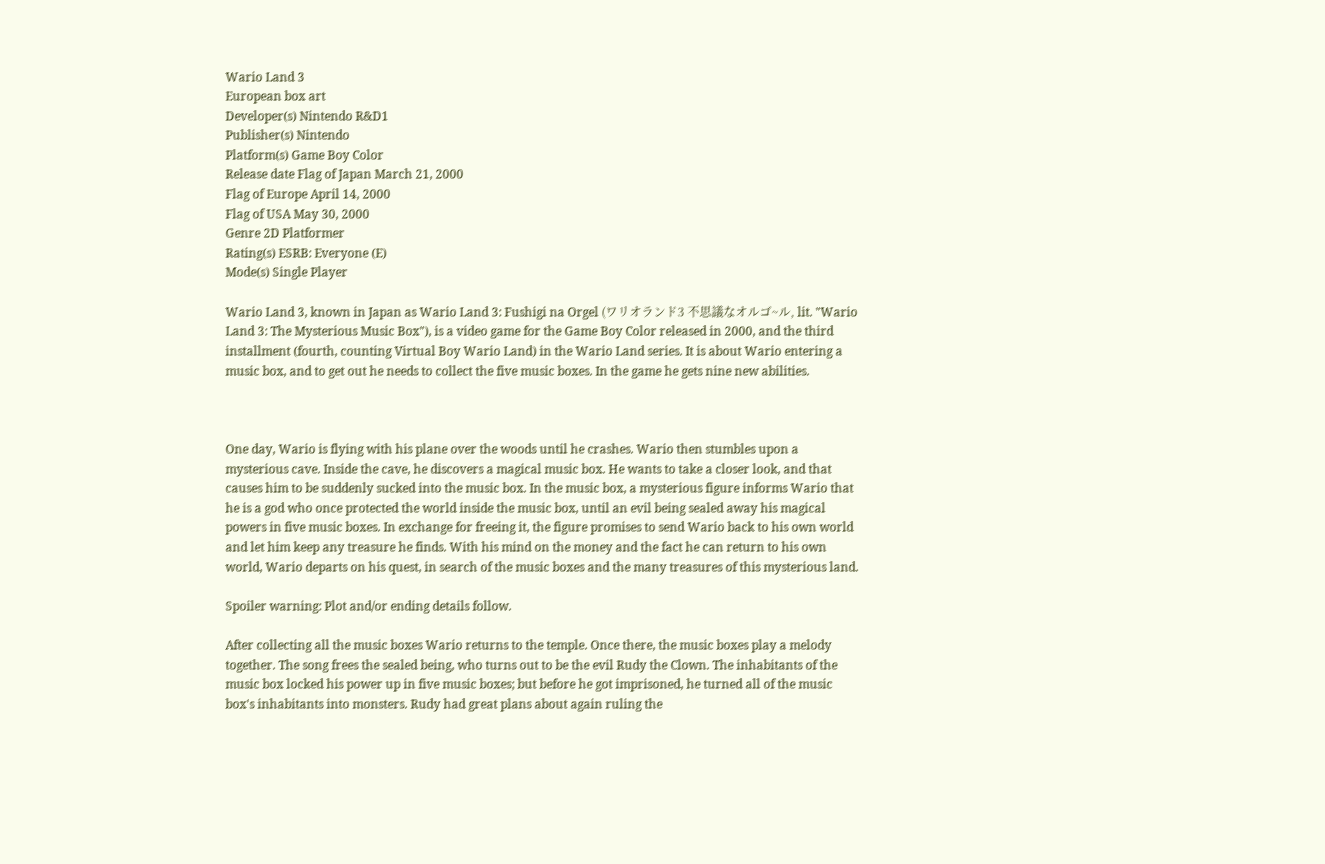Wario Land 3
European box art
Developer(s) Nintendo R&D1
Publisher(s) Nintendo
Platform(s) Game Boy Color
Release date Flag of Japan March 21, 2000
Flag of Europe April 14, 2000
Flag of USA May 30, 2000
Genre 2D Platformer
Rating(s) ESRB: Everyone (E)
Mode(s) Single Player

Wario Land 3, known in Japan as Wario Land 3: Fushigi na Orgel (ワリオランド3 不思議なオルゴ~ル, lit. "Wario Land 3: The Mysterious Music Box"), is a video game for the Game Boy Color released in 2000, and the third installment (fourth, counting Virtual Boy Wario Land) in the Wario Land series. It is about Wario entering a music box, and to get out he needs to collect the five music boxes. In the game he gets nine new abilities.



One day, Wario is flying with his plane over the woods until he crashes. Wario then stumbles upon a mysterious cave. Inside the cave, he discovers a magical music box. He wants to take a closer look, and that causes him to be suddenly sucked into the music box. In the music box, a mysterious figure informs Wario that he is a god who once protected the world inside the music box, until an evil being sealed away his magical powers in five music boxes. In exchange for freeing it, the figure promises to send Wario back to his own world and let him keep any treasure he finds. With his mind on the money and the fact he can return to his own world, Wario departs on his quest, in search of the music boxes and the many treasures of this mysterious land.

Spoiler warning: Plot and/or ending details follow.

After collecting all the music boxes Wario returns to the temple. Once there, the music boxes play a melody together. The song frees the sealed being, who turns out to be the evil Rudy the Clown. The inhabitants of the music box locked his power up in five music boxes; but before he got imprisoned, he turned all of the music box's inhabitants into monsters. Rudy had great plans about again ruling the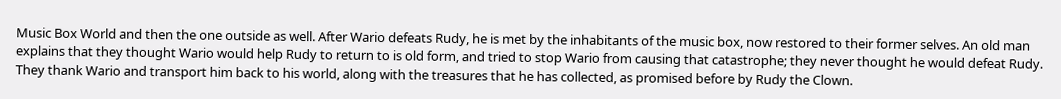Music Box World and then the one outside as well. After Wario defeats Rudy, he is met by the inhabitants of the music box, now restored to their former selves. An old man explains that they thought Wario would help Rudy to return to is old form, and tried to stop Wario from causing that catastrophe; they never thought he would defeat Rudy. They thank Wario and transport him back to his world, along with the treasures that he has collected, as promised before by Rudy the Clown.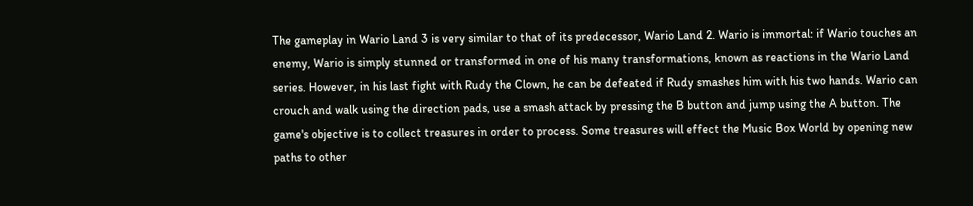The gameplay in Wario Land 3 is very similar to that of its predecessor, Wario Land 2. Wario is immortal: if Wario touches an enemy, Wario is simply stunned or transformed in one of his many transformations, known as reactions in the Wario Land series. However, in his last fight with Rudy the Clown, he can be defeated if Rudy smashes him with his two hands. Wario can crouch and walk using the direction pads, use a smash attack by pressing the B button and jump using the A button. The game's objective is to collect treasures in order to process. Some treasures will effect the Music Box World by opening new paths to other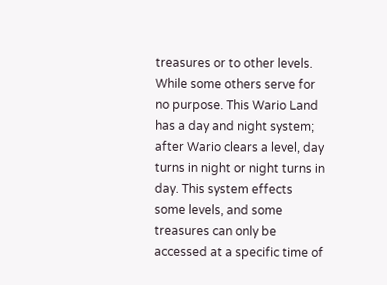treasures or to other levels. While some others serve for no purpose. This Wario Land has a day and night system; after Wario clears a level, day turns in night or night turns in day. This system effects some levels, and some treasures can only be accessed at a specific time of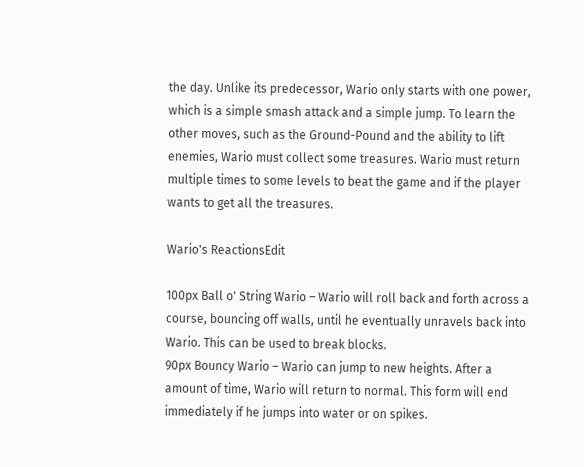the day. Unlike its predecessor, Wario only starts with one power, which is a simple smash attack and a simple jump. To learn the other moves, such as the Ground-Pound and the ability to lift enemies, Wario must collect some treasures. Wario must return multiple times to some levels to beat the game and if the player wants to get all the treasures.

Wario's ReactionsEdit

100px Ball o' String Wario – Wario will roll back and forth across a course, bouncing off walls, until he eventually unravels back into Wario. This can be used to break blocks.
90px Bouncy Wario – Wario can jump to new heights. After a amount of time, Wario will return to normal. This form will end immediately if he jumps into water or on spikes.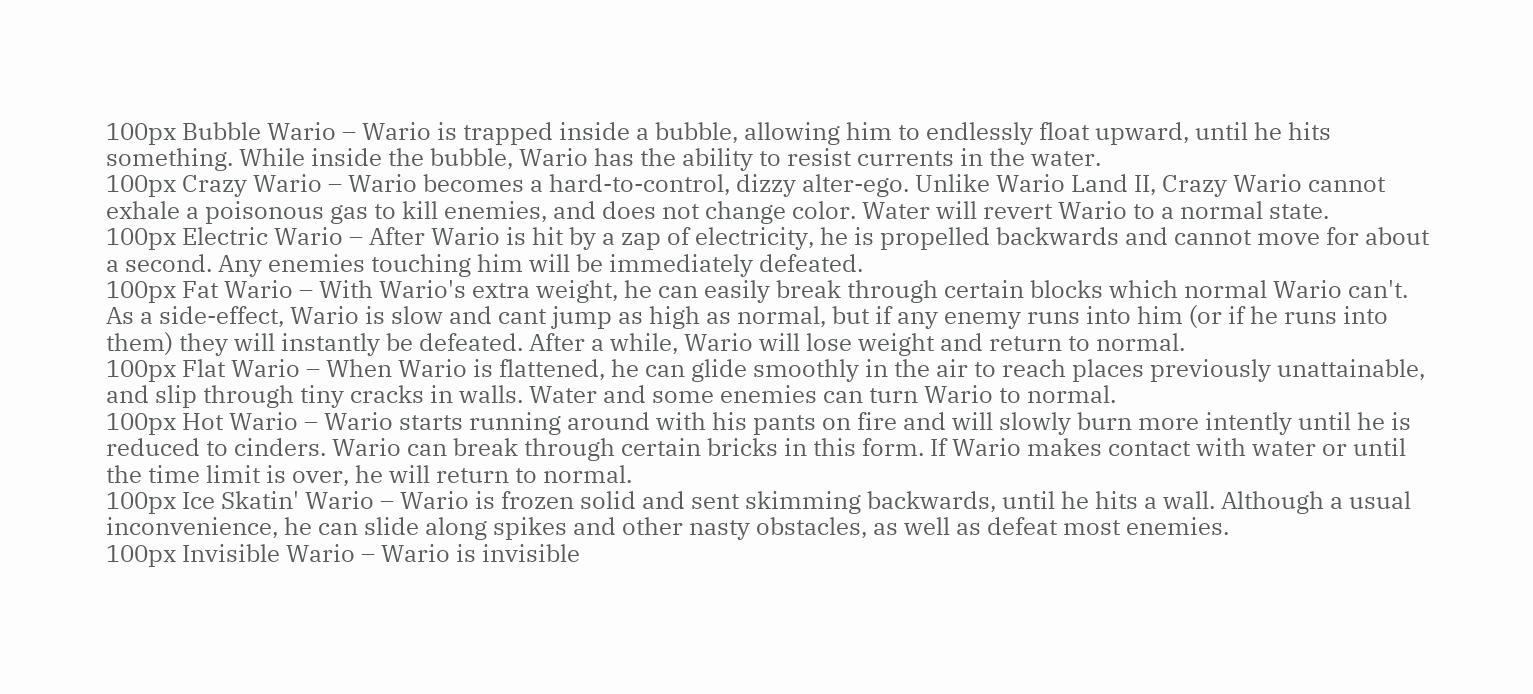100px Bubble Wario – Wario is trapped inside a bubble, allowing him to endlessly float upward, until he hits something. While inside the bubble, Wario has the ability to resist currents in the water.
100px Crazy Wario – Wario becomes a hard-to-control, dizzy alter-ego. Unlike Wario Land II, Crazy Wario cannot exhale a poisonous gas to kill enemies, and does not change color. Water will revert Wario to a normal state.
100px Electric Wario – After Wario is hit by a zap of electricity, he is propelled backwards and cannot move for about a second. Any enemies touching him will be immediately defeated.
100px Fat Wario – With Wario's extra weight, he can easily break through certain blocks which normal Wario can't. As a side-effect, Wario is slow and cant jump as high as normal, but if any enemy runs into him (or if he runs into them) they will instantly be defeated. After a while, Wario will lose weight and return to normal.
100px Flat Wario – When Wario is flattened, he can glide smoothly in the air to reach places previously unattainable, and slip through tiny cracks in walls. Water and some enemies can turn Wario to normal.
100px Hot Wario – Wario starts running around with his pants on fire and will slowly burn more intently until he is reduced to cinders. Wario can break through certain bricks in this form. If Wario makes contact with water or until the time limit is over, he will return to normal.
100px Ice Skatin' Wario – Wario is frozen solid and sent skimming backwards, until he hits a wall. Although a usual inconvenience, he can slide along spikes and other nasty obstacles, as well as defeat most enemies.
100px Invisible Wario – Wario is invisible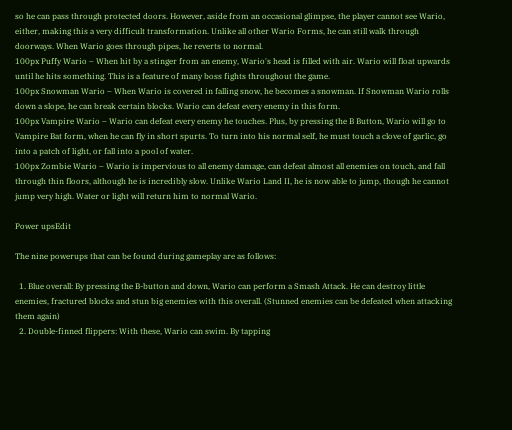so he can pass through protected doors. However, aside from an occasional glimpse, the player cannot see Wario, either, making this a very difficult transformation. Unlike all other Wario Forms, he can still walk through doorways. When Wario goes through pipes, he reverts to normal.
100px Puffy Wario – When hit by a stinger from an enemy, Wario's head is filled with air. Wario will float upwards until he hits something. This is a feature of many boss fights throughout the game.
100px Snowman Wario – When Wario is covered in falling snow, he becomes a snowman. If Snowman Wario rolls down a slope, he can break certain blocks. Wario can defeat every enemy in this form.
100px Vampire Wario – Wario can defeat every enemy he touches. Plus, by pressing the B Button, Wario will go to Vampire Bat form, when he can fly in short spurts. To turn into his normal self, he must touch a clove of garlic, go into a patch of light, or fall into a pool of water.
100px Zombie Wario – Wario is impervious to all enemy damage, can defeat almost all enemies on touch, and fall through thin floors, although he is incredibly slow. Unlike Wario Land II, he is now able to jump, though he cannot jump very high. Water or light will return him to normal Wario.

Power upsEdit

The nine powerups that can be found during gameplay are as follows:

  1. Blue overall: By pressing the B-button and down, Wario can perform a Smash Attack. He can destroy little enemies, fractured blocks and stun big enemies with this overall. (Stunned enemies can be defeated when attacking them again)
  2. Double-finned flippers: With these, Wario can swim. By tapping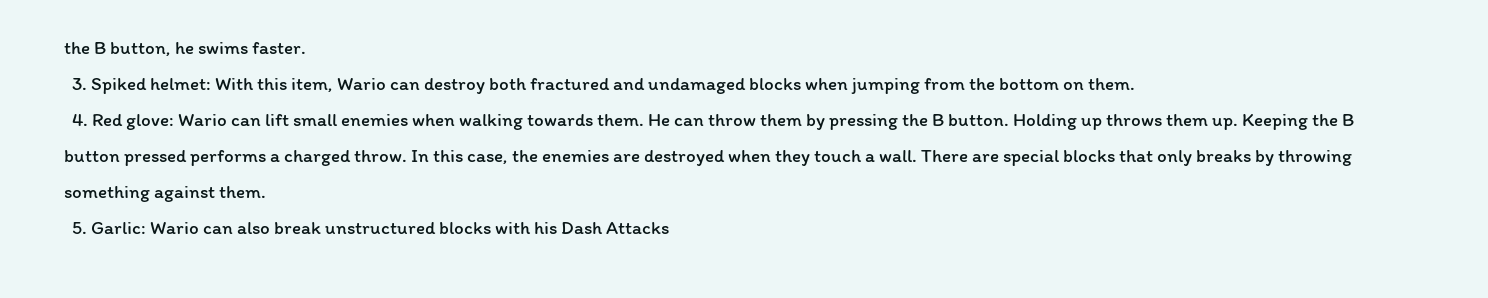the B button, he swims faster.
  3. Spiked helmet: With this item, Wario can destroy both fractured and undamaged blocks when jumping from the bottom on them.
  4. Red glove: Wario can lift small enemies when walking towards them. He can throw them by pressing the B button. Holding up throws them up. Keeping the B button pressed performs a charged throw. In this case, the enemies are destroyed when they touch a wall. There are special blocks that only breaks by throwing something against them.
  5. Garlic: Wario can also break unstructured blocks with his Dash Attacks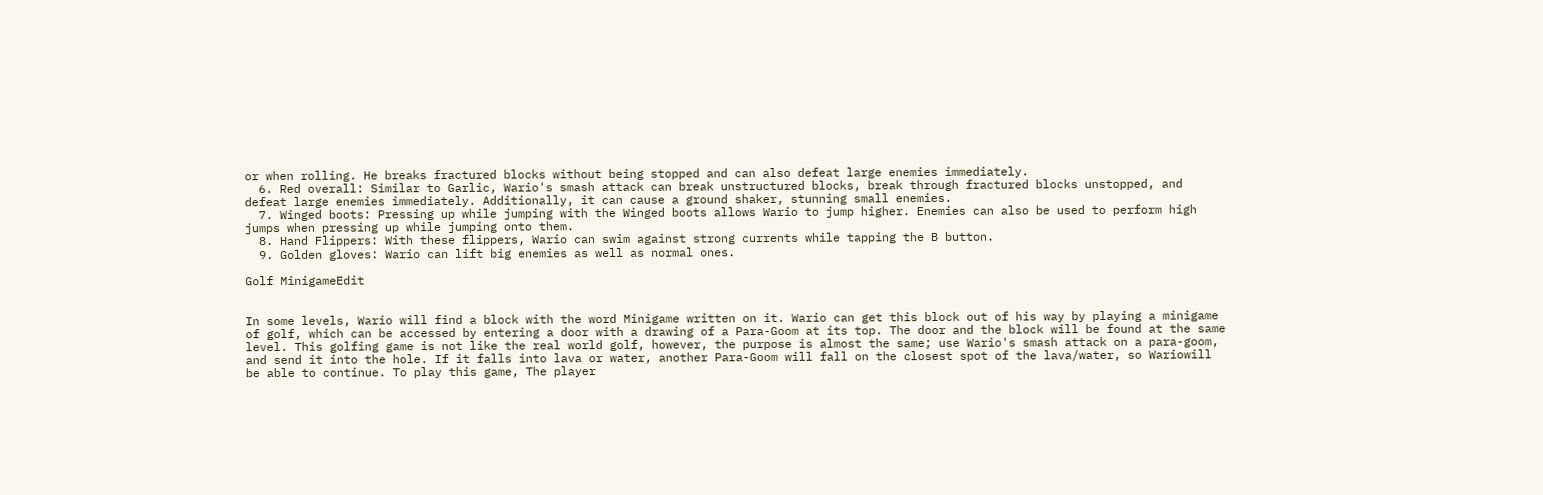or when rolling. He breaks fractured blocks without being stopped and can also defeat large enemies immediately.
  6. Red overall: Similar to Garlic, Wario's smash attack can break unstructured blocks, break through fractured blocks unstopped, and defeat large enemies immediately. Additionally, it can cause a ground shaker, stunning small enemies.
  7. Winged boots: Pressing up while jumping with the Winged boots allows Wario to jump higher. Enemies can also be used to perform high jumps when pressing up while jumping onto them.
  8. Hand Flippers: With these flippers, Wario can swim against strong currents while tapping the B button.
  9. Golden gloves: Wario can lift big enemies as well as normal ones.

Golf MinigameEdit


In some levels, Wario will find a block with the word Minigame written on it. Wario can get this block out of his way by playing a minigame of golf, which can be accessed by entering a door with a drawing of a Para-Goom at its top. The door and the block will be found at the same level. This golfing game is not like the real world golf, however, the purpose is almost the same; use Wario's smash attack on a para-goom, and send it into the hole. If it falls into lava or water, another Para-Goom will fall on the closest spot of the lava/water, so Wariowill be able to continue. To play this game, The player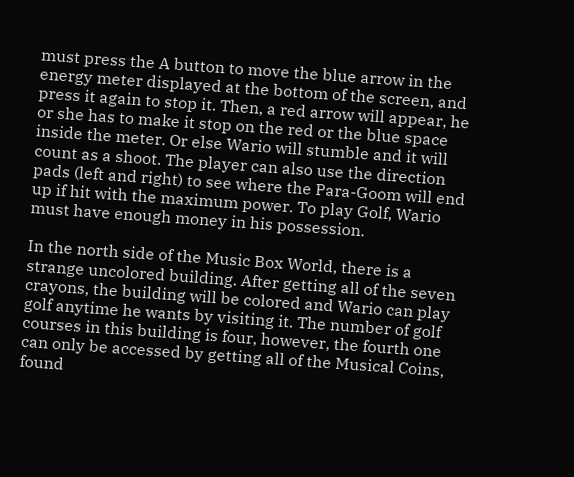must press the A button to move the blue arrow in the energy meter displayed at the bottom of the screen, and press it again to stop it. Then, a red arrow will appear, he or she has to make it stop on the red or the blue space inside the meter. Or else Wario will stumble and it will count as a shoot. The player can also use the direction pads (left and right) to see where the Para-Goom will end up if hit with the maximum power. To play Golf, Wario must have enough money in his possession.

In the north side of the Music Box World, there is a strange uncolored building. After getting all of the seven crayons, the building will be colored and Wario can play golf anytime he wants by visiting it. The number of golf courses in this building is four, however, the fourth one can only be accessed by getting all of the Musical Coins, found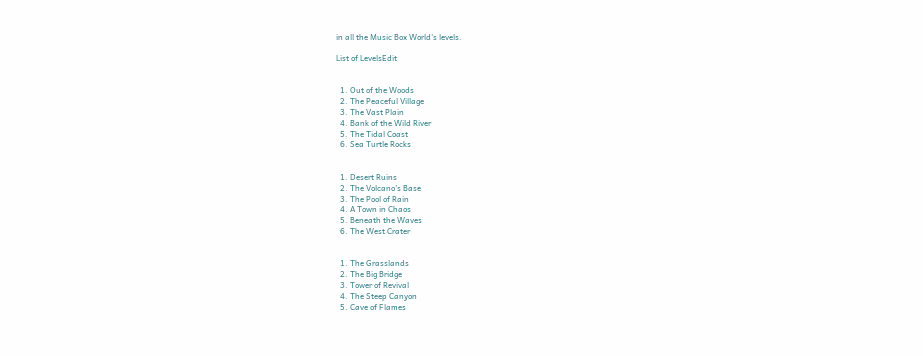in all the Music Box World's levels.

List of LevelsEdit


  1. Out of the Woods
  2. The Peaceful Village
  3. The Vast Plain
  4. Bank of the Wild River
  5. The Tidal Coast
  6. Sea Turtle Rocks


  1. Desert Ruins
  2. The Volcano's Base
  3. The Pool of Rain
  4. A Town in Chaos
  5. Beneath the Waves
  6. The West Crater


  1. The Grasslands
  2. The Big Bridge
  3. Tower of Revival
  4. The Steep Canyon
  5. Cave of Flames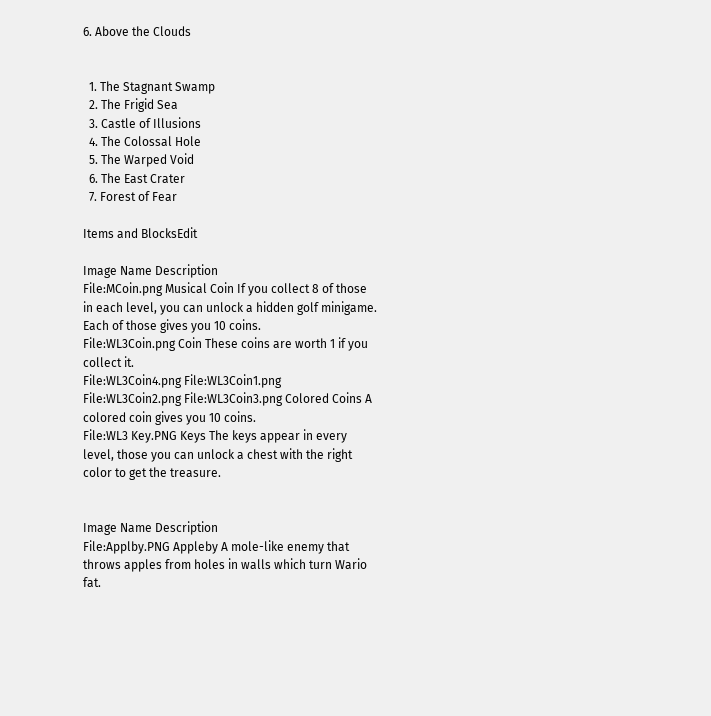6. Above the Clouds


  1. The Stagnant Swamp
  2. The Frigid Sea
  3. Castle of Illusions
  4. The Colossal Hole
  5. The Warped Void
  6. The East Crater
  7. Forest of Fear

Items and BlocksEdit

Image Name Description
File:MCoin.png Musical Coin If you collect 8 of those in each level, you can unlock a hidden golf minigame. Each of those gives you 10 coins.
File:WL3Coin.png Coin These coins are worth 1 if you collect it.
File:WL3Coin4.png File:WL3Coin1.png File:WL3Coin2.png File:WL3Coin3.png Colored Coins A colored coin gives you 10 coins.
File:WL3 Key.PNG Keys The keys appear in every level, those you can unlock a chest with the right color to get the treasure.


Image Name Description
File:Applby.PNG Appleby A mole-like enemy that throws apples from holes in walls which turn Wario fat.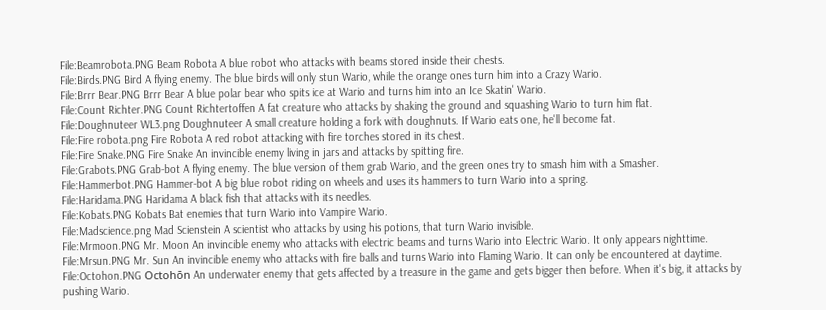File:Beamrobota.PNG Beam Robota A blue robot who attacks with beams stored inside their chests.
File:Birds.PNG Bird A flying enemy. The blue birds will only stun Wario, while the orange ones turn him into a Crazy Wario.
File:Brrr Bear.PNG Brrr Bear A blue polar bear who spits ice at Wario and turns him into an Ice Skatin' Wario.
File:Count Richter.PNG Count Richtertoffen A fat creature who attacks by shaking the ground and squashing Wario to turn him flat.
File:Doughnuteer WL3.png Doughnuteer A small creature holding a fork with doughnuts. If Wario eats one, he'll become fat.
File:Fire robota.png Fire Robota A red robot attacking with fire torches stored in its chest.
File:Fire Snake.PNG Fire Snake An invincible enemy living in jars and attacks by spitting fire.
File:Grabots.PNG Grab-bot A flying enemy. The blue version of them grab Wario, and the green ones try to smash him with a Smasher.
File:Hammerbot.PNG Hammer-bot A big blue robot riding on wheels and uses its hammers to turn Wario into a spring.
File:Haridama.PNG Haridama A black fish that attacks with its needles.
File:Kobats.PNG Kobats Bat enemies that turn Wario into Vampire Wario.
File:Madscience.png Mad Scienstein A scientist who attacks by using his potions, that turn Wario invisible.
File:Mrmoon.PNG Mr. Moon An invincible enemy who attacks with electric beams and turns Wario into Electric Wario. It only appears nighttime.
File:Mrsun.PNG Mr. Sun An invincible enemy who attacks with fire balls and turns Wario into Flaming Wario. It can only be encountered at daytime.
File:Octohon.PNG Octohōn An underwater enemy that gets affected by a treasure in the game and gets bigger then before. When it's big, it attacks by pushing Wario.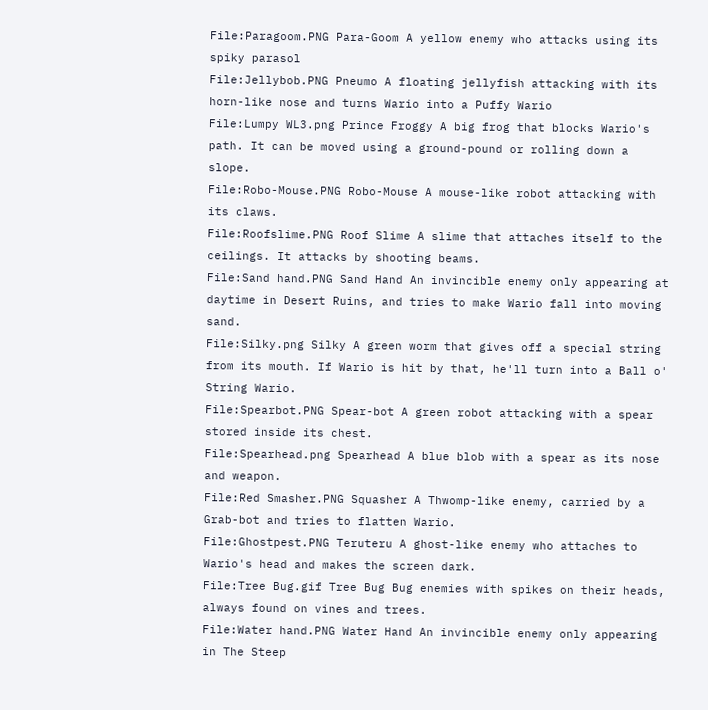File:Paragoom.PNG Para-Goom A yellow enemy who attacks using its spiky parasol
File:Jellybob.PNG Pneumo A floating jellyfish attacking with its horn-like nose and turns Wario into a Puffy Wario
File:Lumpy WL3.png Prince Froggy A big frog that blocks Wario's path. It can be moved using a ground-pound or rolling down a slope.
File:Robo-Mouse.PNG Robo-Mouse A mouse-like robot attacking with its claws.
File:Roofslime.PNG Roof Slime A slime that attaches itself to the ceilings. It attacks by shooting beams.
File:Sand hand.PNG Sand Hand An invincible enemy only appearing at daytime in Desert Ruins, and tries to make Wario fall into moving sand.
File:Silky.png Silky A green worm that gives off a special string from its mouth. If Wario is hit by that, he'll turn into a Ball o' String Wario.
File:Spearbot.PNG Spear-bot A green robot attacking with a spear stored inside its chest.
File:Spearhead.png Spearhead A blue blob with a spear as its nose and weapon.
File:Red Smasher.PNG Squasher A Thwomp-like enemy, carried by a Grab-bot and tries to flatten Wario.
File:Ghostpest.PNG Teruteru A ghost-like enemy who attaches to Wario's head and makes the screen dark.
File:Tree Bug.gif Tree Bug Bug enemies with spikes on their heads, always found on vines and trees.
File:Water hand.PNG Water Hand An invincible enemy only appearing in The Steep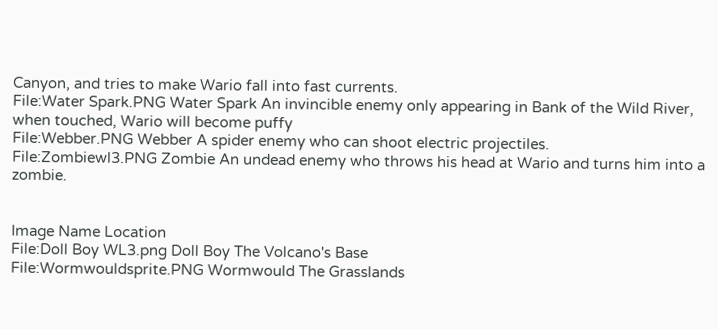Canyon, and tries to make Wario fall into fast currents.
File:Water Spark.PNG Water Spark An invincible enemy only appearing in Bank of the Wild River, when touched, Wario will become puffy
File:Webber.PNG Webber A spider enemy who can shoot electric projectiles.
File:Zombiewl3.PNG Zombie An undead enemy who throws his head at Wario and turns him into a zombie.


Image Name Location
File:Doll Boy WL3.png Doll Boy The Volcano's Base
File:Wormwouldsprite.PNG Wormwould The Grasslands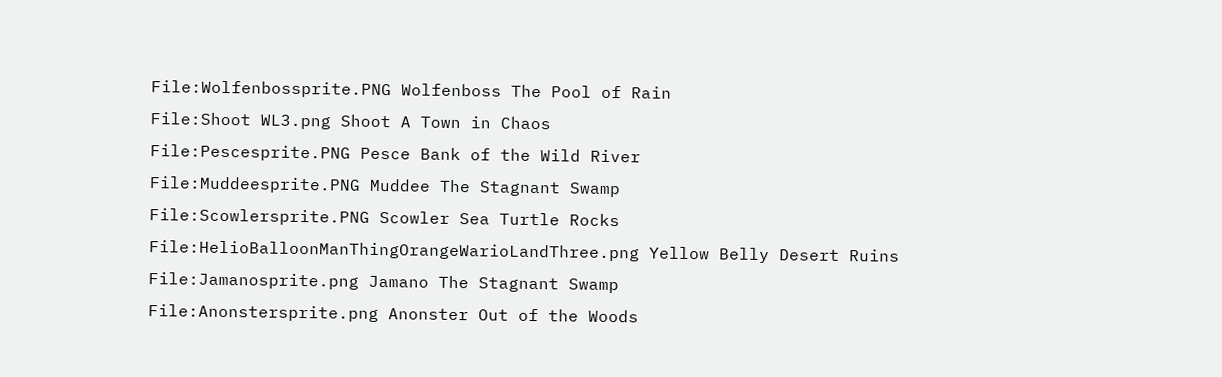File:Wolfenbossprite.PNG Wolfenboss The Pool of Rain
File:Shoot WL3.png Shoot A Town in Chaos
File:Pescesprite.PNG Pesce Bank of the Wild River
File:Muddeesprite.PNG Muddee The Stagnant Swamp
File:Scowlersprite.PNG Scowler Sea Turtle Rocks
File:HelioBalloonManThingOrangeWarioLandThree.png Yellow Belly Desert Ruins
File:Jamanosprite.png Jamano The Stagnant Swamp
File:Anonstersprite.png Anonster Out of the Woods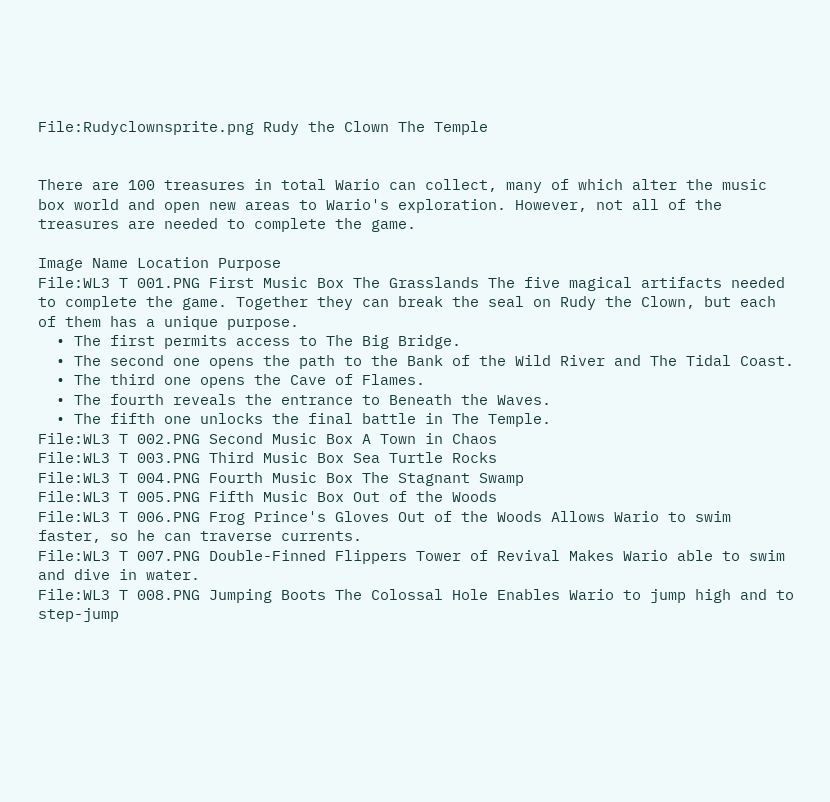File:Rudyclownsprite.png Rudy the Clown The Temple


There are 100 treasures in total Wario can collect, many of which alter the music box world and open new areas to Wario's exploration. However, not all of the treasures are needed to complete the game.

Image Name Location Purpose
File:WL3 T 001.PNG First Music Box The Grasslands The five magical artifacts needed to complete the game. Together they can break the seal on Rudy the Clown, but each of them has a unique purpose.
  • The first permits access to The Big Bridge.
  • The second one opens the path to the Bank of the Wild River and The Tidal Coast.
  • The third one opens the Cave of Flames.
  • The fourth reveals the entrance to Beneath the Waves.
  • The fifth one unlocks the final battle in The Temple.
File:WL3 T 002.PNG Second Music Box A Town in Chaos
File:WL3 T 003.PNG Third Music Box Sea Turtle Rocks
File:WL3 T 004.PNG Fourth Music Box The Stagnant Swamp
File:WL3 T 005.PNG Fifth Music Box Out of the Woods
File:WL3 T 006.PNG Frog Prince's Gloves Out of the Woods Allows Wario to swim faster, so he can traverse currents.
File:WL3 T 007.PNG Double-Finned Flippers Tower of Revival Makes Wario able to swim and dive in water.
File:WL3 T 008.PNG Jumping Boots The Colossal Hole Enables Wario to jump high and to step-jump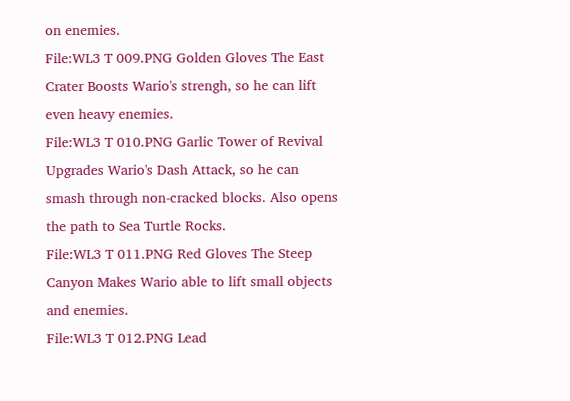on enemies.
File:WL3 T 009.PNG Golden Gloves The East Crater Boosts Wario's strengh, so he can lift even heavy enemies.
File:WL3 T 010.PNG Garlic Tower of Revival Upgrades Wario's Dash Attack, so he can smash through non-cracked blocks. Also opens the path to Sea Turtle Rocks.
File:WL3 T 011.PNG Red Gloves The Steep Canyon Makes Wario able to lift small objects and enemies.
File:WL3 T 012.PNG Lead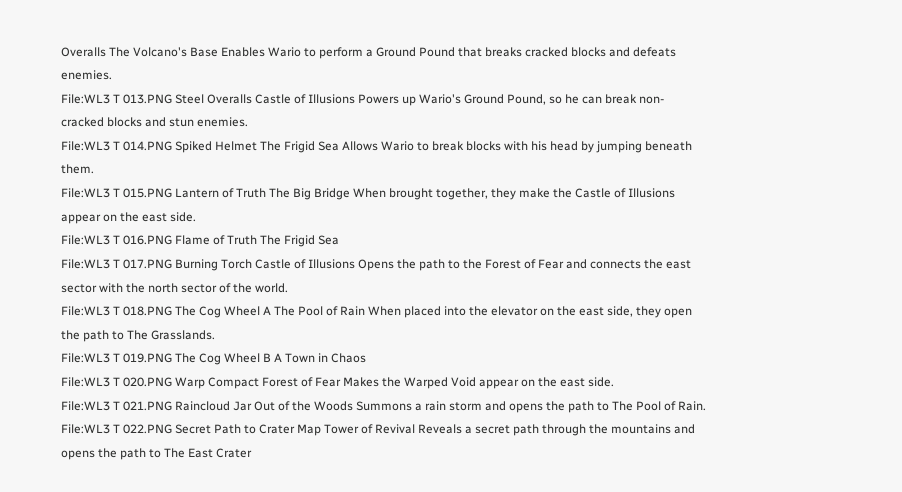Overalls The Volcano's Base Enables Wario to perform a Ground Pound that breaks cracked blocks and defeats enemies.
File:WL3 T 013.PNG Steel Overalls Castle of Illusions Powers up Wario's Ground Pound, so he can break non-cracked blocks and stun enemies.
File:WL3 T 014.PNG Spiked Helmet The Frigid Sea Allows Wario to break blocks with his head by jumping beneath them.
File:WL3 T 015.PNG Lantern of Truth The Big Bridge When brought together, they make the Castle of Illusions appear on the east side.
File:WL3 T 016.PNG Flame of Truth The Frigid Sea
File:WL3 T 017.PNG Burning Torch Castle of Illusions Opens the path to the Forest of Fear and connects the east sector with the north sector of the world.
File:WL3 T 018.PNG The Cog Wheel A The Pool of Rain When placed into the elevator on the east side, they open the path to The Grasslands.
File:WL3 T 019.PNG The Cog Wheel B A Town in Chaos
File:WL3 T 020.PNG Warp Compact Forest of Fear Makes the Warped Void appear on the east side.
File:WL3 T 021.PNG Raincloud Jar Out of the Woods Summons a rain storm and opens the path to The Pool of Rain.
File:WL3 T 022.PNG Secret Path to Crater Map Tower of Revival Reveals a secret path through the mountains and opens the path to The East Crater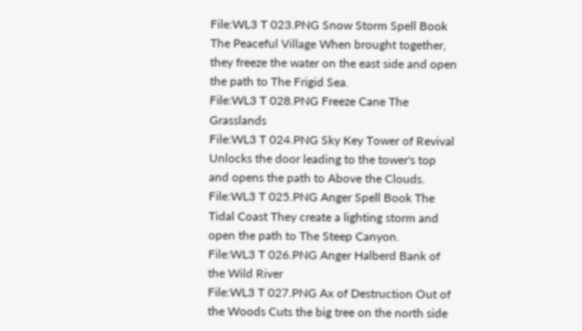File:WL3 T 023.PNG Snow Storm Spell Book The Peaceful Village When brought together, they freeze the water on the east side and open the path to The Frigid Sea.
File:WL3 T 028.PNG Freeze Cane The Grasslands
File:WL3 T 024.PNG Sky Key Tower of Revival Unlocks the door leading to the tower's top and opens the path to Above the Clouds.
File:WL3 T 025.PNG Anger Spell Book The Tidal Coast They create a lighting storm and open the path to The Steep Canyon.
File:WL3 T 026.PNG Anger Halberd Bank of the Wild River
File:WL3 T 027.PNG Ax of Destruction Out of the Woods Cuts the big tree on the north side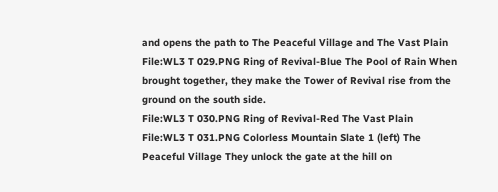and opens the path to The Peaceful Village and The Vast Plain
File:WL3 T 029.PNG Ring of Revival-Blue The Pool of Rain When brought together, they make the Tower of Revival rise from the ground on the south side.
File:WL3 T 030.PNG Ring of Revival-Red The Vast Plain
File:WL3 T 031.PNG Colorless Mountain Slate 1 (left) The Peaceful Village They unlock the gate at the hill on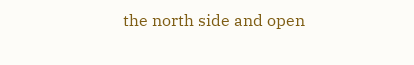the north side and open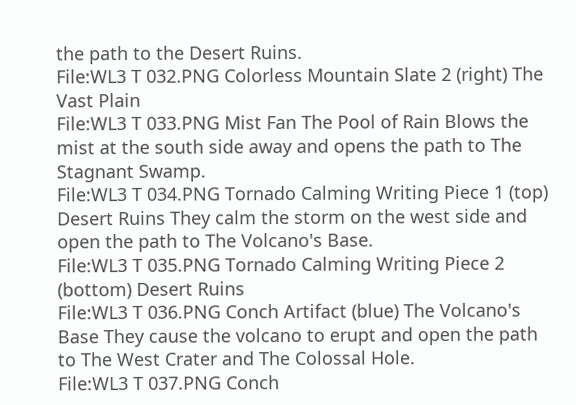the path to the Desert Ruins.
File:WL3 T 032.PNG Colorless Mountain Slate 2 (right) The Vast Plain
File:WL3 T 033.PNG Mist Fan The Pool of Rain Blows the mist at the south side away and opens the path to The Stagnant Swamp.
File:WL3 T 034.PNG Tornado Calming Writing Piece 1 (top) Desert Ruins They calm the storm on the west side and open the path to The Volcano's Base.
File:WL3 T 035.PNG Tornado Calming Writing Piece 2 (bottom) Desert Ruins
File:WL3 T 036.PNG Conch Artifact (blue) The Volcano's Base They cause the volcano to erupt and open the path to The West Crater and The Colossal Hole.
File:WL3 T 037.PNG Conch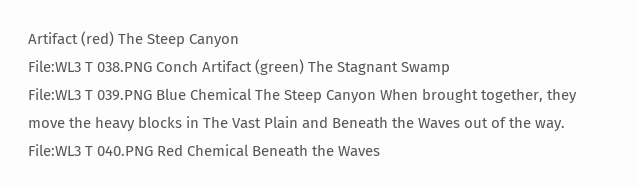Artifact (red) The Steep Canyon
File:WL3 T 038.PNG Conch Artifact (green) The Stagnant Swamp
File:WL3 T 039.PNG Blue Chemical The Steep Canyon When brought together, they move the heavy blocks in The Vast Plain and Beneath the Waves out of the way.
File:WL3 T 040.PNG Red Chemical Beneath the Waves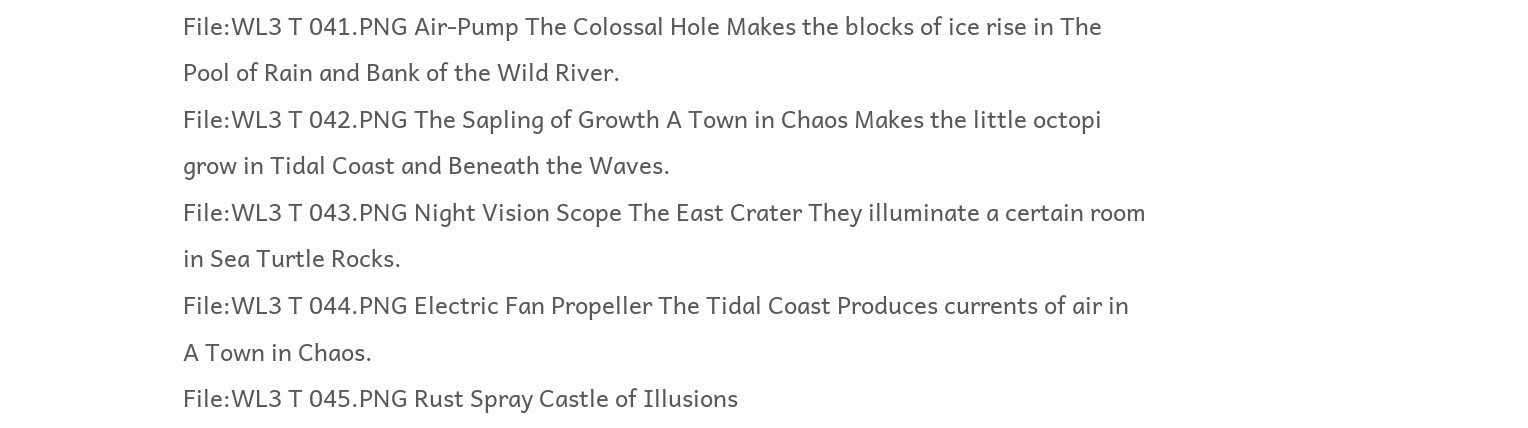File:WL3 T 041.PNG Air-Pump The Colossal Hole Makes the blocks of ice rise in The Pool of Rain and Bank of the Wild River.
File:WL3 T 042.PNG The Sapling of Growth A Town in Chaos Makes the little octopi grow in Tidal Coast and Beneath the Waves.
File:WL3 T 043.PNG Night Vision Scope The East Crater They illuminate a certain room in Sea Turtle Rocks.
File:WL3 T 044.PNG Electric Fan Propeller The Tidal Coast Produces currents of air in A Town in Chaos.
File:WL3 T 045.PNG Rust Spray Castle of Illusions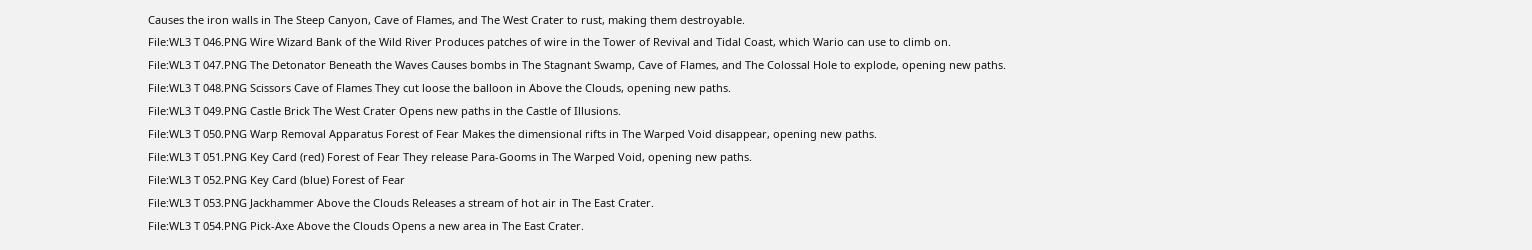Causes the iron walls in The Steep Canyon, Cave of Flames, and The West Crater to rust, making them destroyable.
File:WL3 T 046.PNG Wire Wizard Bank of the Wild River Produces patches of wire in the Tower of Revival and Tidal Coast, which Wario can use to climb on.
File:WL3 T 047.PNG The Detonator Beneath the Waves Causes bombs in The Stagnant Swamp, Cave of Flames, and The Colossal Hole to explode, opening new paths.
File:WL3 T 048.PNG Scissors Cave of Flames They cut loose the balloon in Above the Clouds, opening new paths.
File:WL3 T 049.PNG Castle Brick The West Crater Opens new paths in the Castle of Illusions.
File:WL3 T 050.PNG Warp Removal Apparatus Forest of Fear Makes the dimensional rifts in The Warped Void disappear, opening new paths.
File:WL3 T 051.PNG Key Card (red) Forest of Fear They release Para-Gooms in The Warped Void, opening new paths.
File:WL3 T 052.PNG Key Card (blue) Forest of Fear
File:WL3 T 053.PNG Jackhammer Above the Clouds Releases a stream of hot air in The East Crater.
File:WL3 T 054.PNG Pick-Axe Above the Clouds Opens a new area in The East Crater.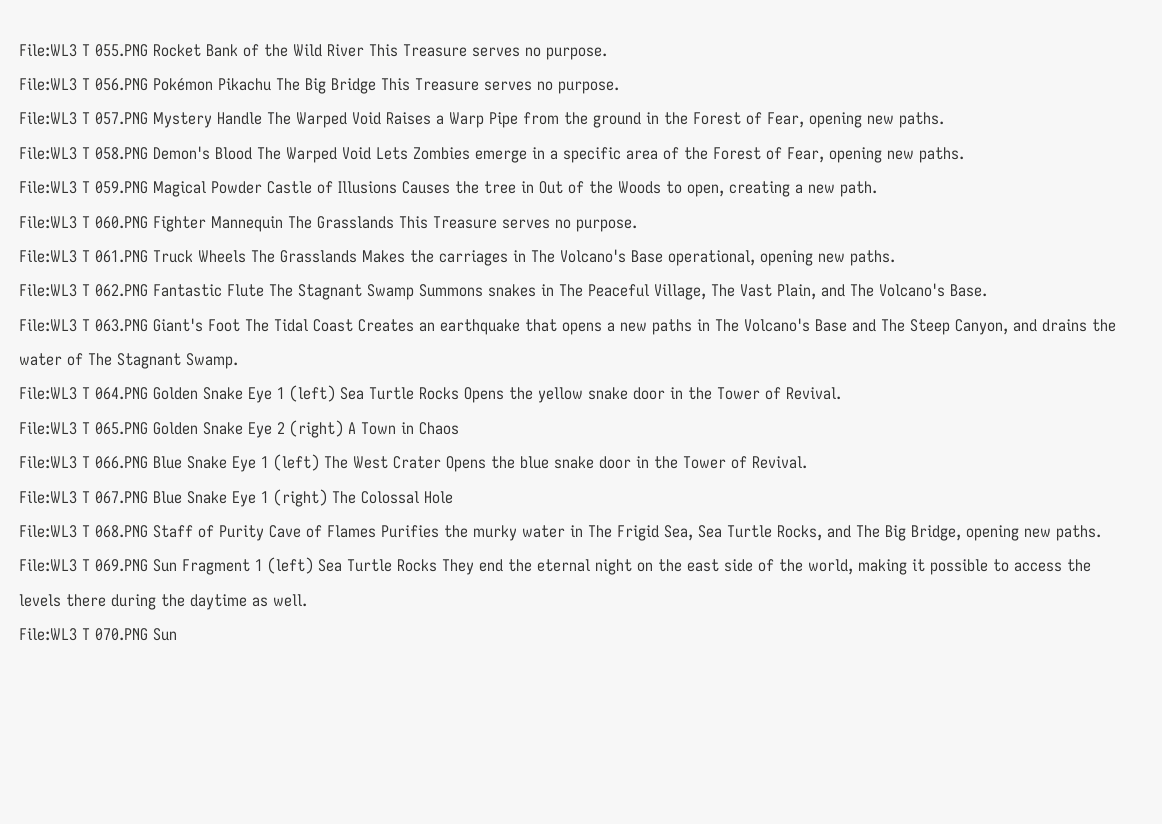File:WL3 T 055.PNG Rocket Bank of the Wild River This Treasure serves no purpose.
File:WL3 T 056.PNG Pokémon Pikachu The Big Bridge This Treasure serves no purpose.
File:WL3 T 057.PNG Mystery Handle The Warped Void Raises a Warp Pipe from the ground in the Forest of Fear, opening new paths.
File:WL3 T 058.PNG Demon's Blood The Warped Void Lets Zombies emerge in a specific area of the Forest of Fear, opening new paths.
File:WL3 T 059.PNG Magical Powder Castle of Illusions Causes the tree in Out of the Woods to open, creating a new path.
File:WL3 T 060.PNG Fighter Mannequin The Grasslands This Treasure serves no purpose.
File:WL3 T 061.PNG Truck Wheels The Grasslands Makes the carriages in The Volcano's Base operational, opening new paths.
File:WL3 T 062.PNG Fantastic Flute The Stagnant Swamp Summons snakes in The Peaceful Village, The Vast Plain, and The Volcano's Base.
File:WL3 T 063.PNG Giant's Foot The Tidal Coast Creates an earthquake that opens a new paths in The Volcano's Base and The Steep Canyon, and drains the water of The Stagnant Swamp.
File:WL3 T 064.PNG Golden Snake Eye 1 (left) Sea Turtle Rocks Opens the yellow snake door in the Tower of Revival.
File:WL3 T 065.PNG Golden Snake Eye 2 (right) A Town in Chaos
File:WL3 T 066.PNG Blue Snake Eye 1 (left) The West Crater Opens the blue snake door in the Tower of Revival.
File:WL3 T 067.PNG Blue Snake Eye 1 (right) The Colossal Hole
File:WL3 T 068.PNG Staff of Purity Cave of Flames Purifies the murky water in The Frigid Sea, Sea Turtle Rocks, and The Big Bridge, opening new paths.
File:WL3 T 069.PNG Sun Fragment 1 (left) Sea Turtle Rocks They end the eternal night on the east side of the world, making it possible to access the levels there during the daytime as well.
File:WL3 T 070.PNG Sun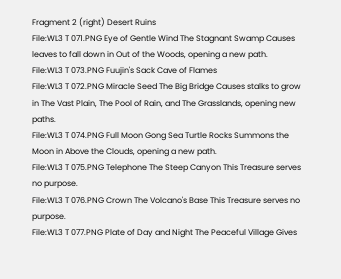Fragment 2 (right) Desert Ruins
File:WL3 T 071.PNG Eye of Gentle Wind The Stagnant Swamp Causes leaves to fall down in Out of the Woods, opening a new path.
File:WL3 T 073.PNG Fuujin's Sack Cave of Flames
File:WL3 T 072.PNG Miracle Seed The Big Bridge Causes stalks to grow in The Vast Plain, The Pool of Rain, and The Grasslands, opening new paths.
File:WL3 T 074.PNG Full Moon Gong Sea Turtle Rocks Summons the Moon in Above the Clouds, opening a new path.
File:WL3 T 075.PNG Telephone The Steep Canyon This Treasure serves no purpose.
File:WL3 T 076.PNG Crown The Volcano's Base This Treasure serves no purpose.
File:WL3 T 077.PNG Plate of Day and Night The Peaceful Village Gives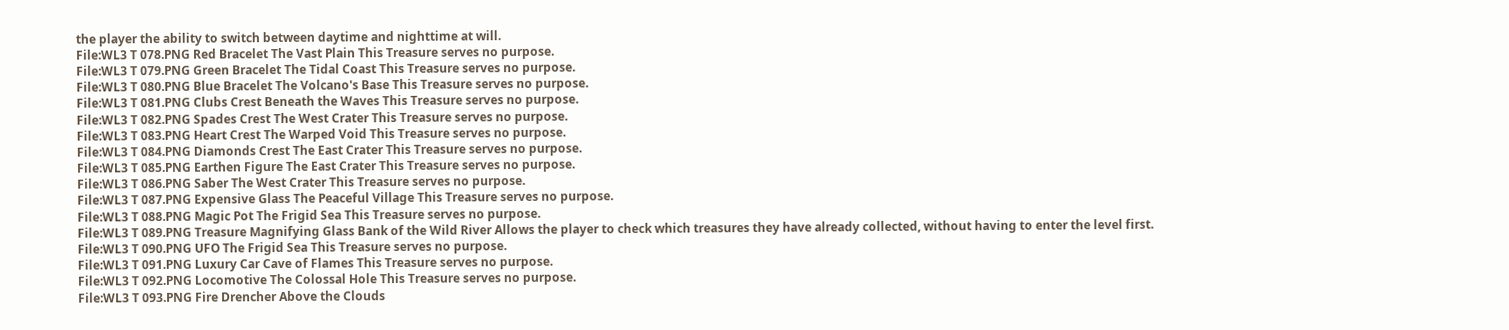the player the ability to switch between daytime and nighttime at will.
File:WL3 T 078.PNG Red Bracelet The Vast Plain This Treasure serves no purpose.
File:WL3 T 079.PNG Green Bracelet The Tidal Coast This Treasure serves no purpose.
File:WL3 T 080.PNG Blue Bracelet The Volcano's Base This Treasure serves no purpose.
File:WL3 T 081.PNG Clubs Crest Beneath the Waves This Treasure serves no purpose.
File:WL3 T 082.PNG Spades Crest The West Crater This Treasure serves no purpose.
File:WL3 T 083.PNG Heart Crest The Warped Void This Treasure serves no purpose.
File:WL3 T 084.PNG Diamonds Crest The East Crater This Treasure serves no purpose.
File:WL3 T 085.PNG Earthen Figure The East Crater This Treasure serves no purpose.
File:WL3 T 086.PNG Saber The West Crater This Treasure serves no purpose.
File:WL3 T 087.PNG Expensive Glass The Peaceful Village This Treasure serves no purpose.
File:WL3 T 088.PNG Magic Pot The Frigid Sea This Treasure serves no purpose.
File:WL3 T 089.PNG Treasure Magnifying Glass Bank of the Wild River Allows the player to check which treasures they have already collected, without having to enter the level first.
File:WL3 T 090.PNG UFO The Frigid Sea This Treasure serves no purpose.
File:WL3 T 091.PNG Luxury Car Cave of Flames This Treasure serves no purpose.
File:WL3 T 092.PNG Locomotive The Colossal Hole This Treasure serves no purpose.
File:WL3 T 093.PNG Fire Drencher Above the Clouds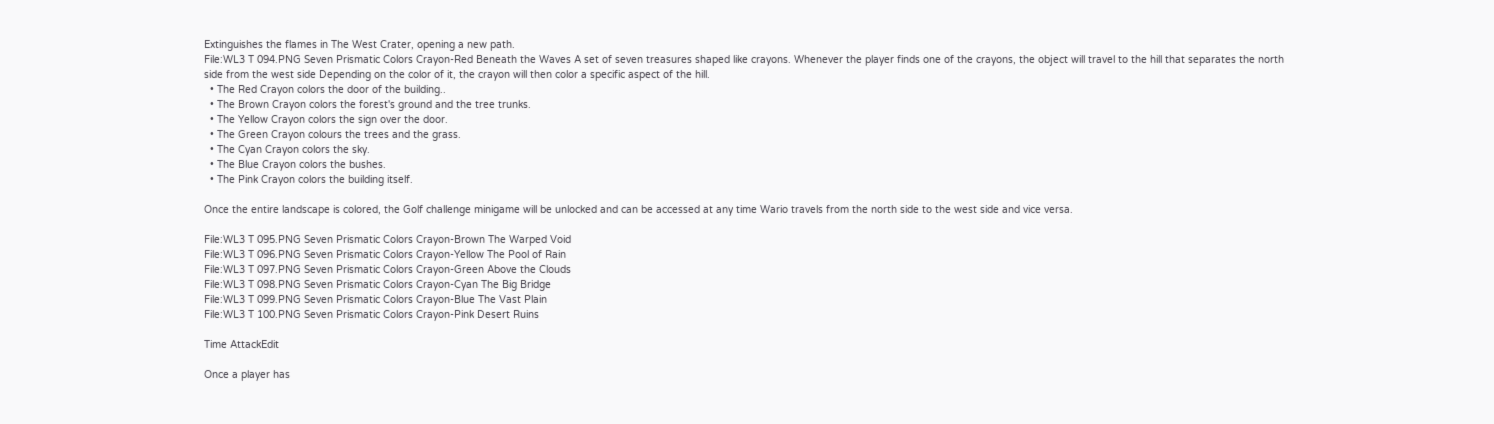Extinguishes the flames in The West Crater, opening a new path.
File:WL3 T 094.PNG Seven Prismatic Colors Crayon-Red Beneath the Waves A set of seven treasures shaped like crayons. Whenever the player finds one of the crayons, the object will travel to the hill that separates the north side from the west side Depending on the color of it, the crayon will then color a specific aspect of the hill.
  • The Red Crayon colors the door of the building..
  • The Brown Crayon colors the forest's ground and the tree trunks.
  • The Yellow Crayon colors the sign over the door.
  • The Green Crayon colours the trees and the grass.
  • The Cyan Crayon colors the sky.
  • The Blue Crayon colors the bushes.
  • The Pink Crayon colors the building itself.

Once the entire landscape is colored, the Golf challenge minigame will be unlocked and can be accessed at any time Wario travels from the north side to the west side and vice versa.

File:WL3 T 095.PNG Seven Prismatic Colors Crayon-Brown The Warped Void
File:WL3 T 096.PNG Seven Prismatic Colors Crayon-Yellow The Pool of Rain
File:WL3 T 097.PNG Seven Prismatic Colors Crayon-Green Above the Clouds
File:WL3 T 098.PNG Seven Prismatic Colors Crayon-Cyan The Big Bridge
File:WL3 T 099.PNG Seven Prismatic Colors Crayon-Blue The Vast Plain
File:WL3 T 100.PNG Seven Prismatic Colors Crayon-Pink Desert Ruins

Time AttackEdit

Once a player has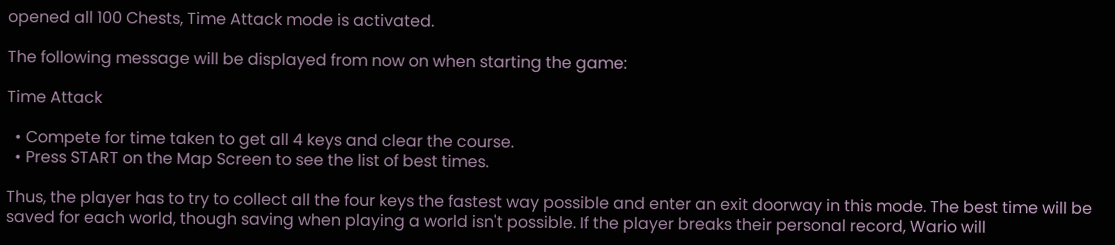opened all 100 Chests, Time Attack mode is activated.

The following message will be displayed from now on when starting the game:

Time Attack

  • Compete for time taken to get all 4 keys and clear the course.
  • Press START on the Map Screen to see the list of best times.

Thus, the player has to try to collect all the four keys the fastest way possible and enter an exit doorway in this mode. The best time will be saved for each world, though saving when playing a world isn't possible. If the player breaks their personal record, Wario will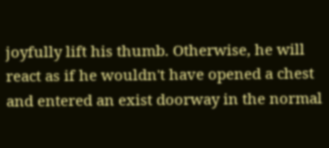joyfully lift his thumb. Otherwise, he will react as if he wouldn't have opened a chest and entered an exist doorway in the normal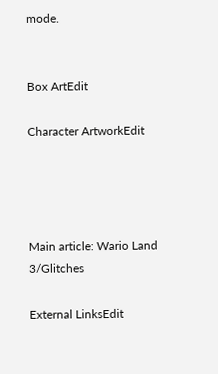mode.


Box ArtEdit

Character ArtworkEdit




Main article: Wario Land 3/Glitches

External LinksEdit